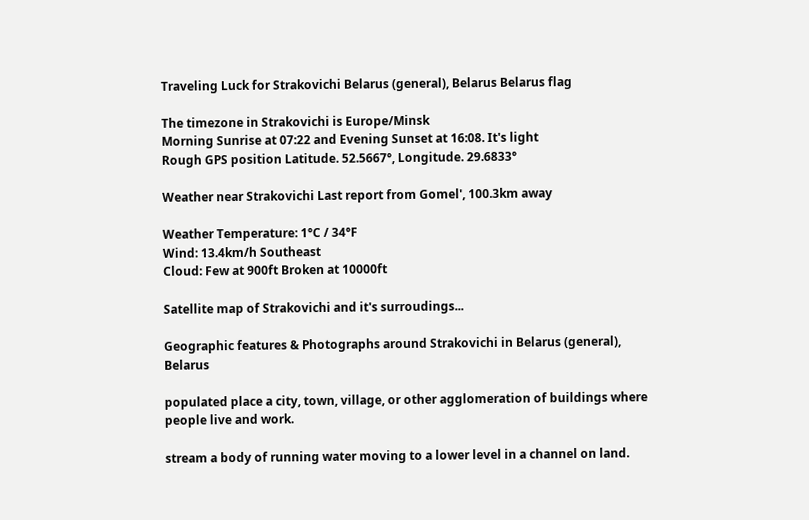Traveling Luck for Strakovichi Belarus (general), Belarus Belarus flag

The timezone in Strakovichi is Europe/Minsk
Morning Sunrise at 07:22 and Evening Sunset at 16:08. It's light
Rough GPS position Latitude. 52.5667°, Longitude. 29.6833°

Weather near Strakovichi Last report from Gomel', 100.3km away

Weather Temperature: 1°C / 34°F
Wind: 13.4km/h Southeast
Cloud: Few at 900ft Broken at 10000ft

Satellite map of Strakovichi and it's surroudings...

Geographic features & Photographs around Strakovichi in Belarus (general), Belarus

populated place a city, town, village, or other agglomeration of buildings where people live and work.

stream a body of running water moving to a lower level in a channel on land.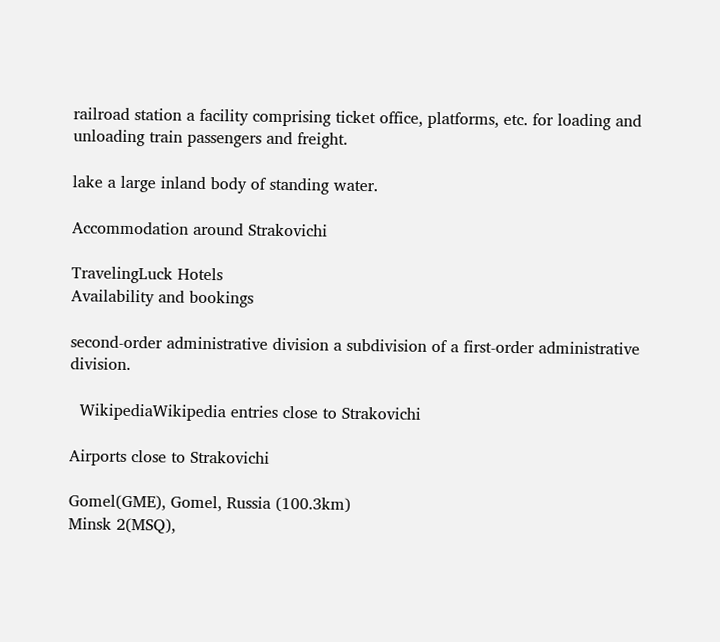railroad station a facility comprising ticket office, platforms, etc. for loading and unloading train passengers and freight.

lake a large inland body of standing water.

Accommodation around Strakovichi

TravelingLuck Hotels
Availability and bookings

second-order administrative division a subdivision of a first-order administrative division.

  WikipediaWikipedia entries close to Strakovichi

Airports close to Strakovichi

Gomel(GME), Gomel, Russia (100.3km)
Minsk 2(MSQ),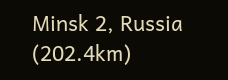Minsk 2, Russia (202.4km)